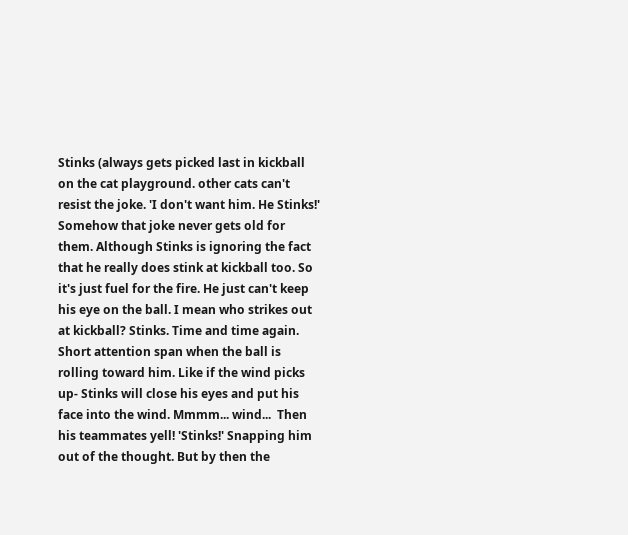Stinks (always gets picked last in kickball on the cat playground. other cats can't resist the joke. 'I don't want him. He Stinks!' Somehow that joke never gets old for them. Although Stinks is ignoring the fact that he really does stink at kickball too. So it's just fuel for the fire. He just can't keep his eye on the ball. I mean who strikes out at kickball? Stinks. Time and time again. Short attention span when the ball is rolling toward him. Like if the wind picks up- Stinks will close his eyes and put his face into the wind. Mmmm... wind...  Then his teammates yell! 'Stinks!' Snapping him out of the thought. But by then the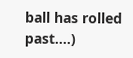ball has rolled past....)